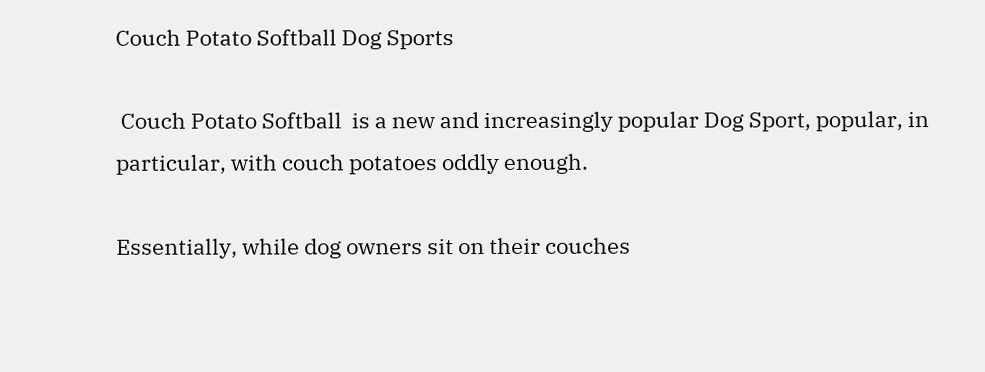Couch Potato Softball Dog Sports

 Couch Potato Softball  is a new and increasingly popular Dog Sport, popular, in particular, with couch potatoes oddly enough.

Essentially, while dog owners sit on their couches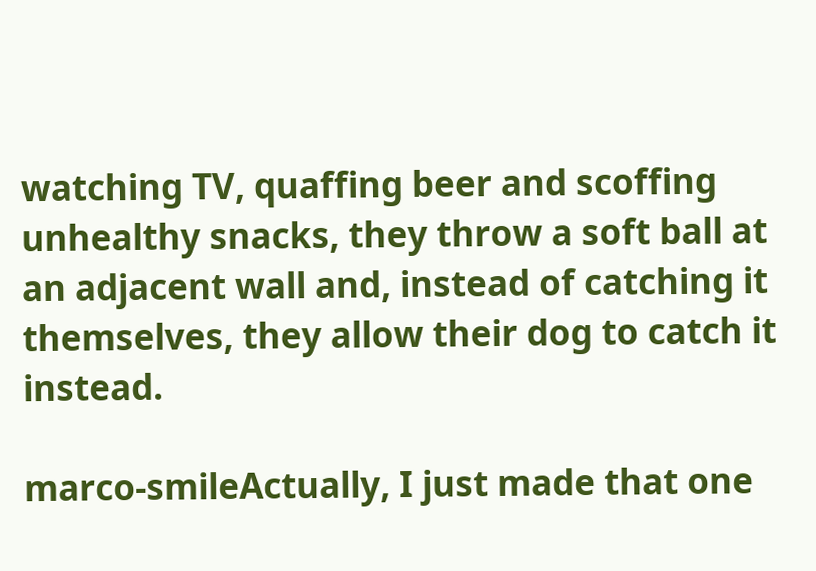watching TV, quaffing beer and scoffing unhealthy snacks, they throw a soft ball at an adjacent wall and, instead of catching it themselves, they allow their dog to catch it instead.

marco-smileActually, I just made that one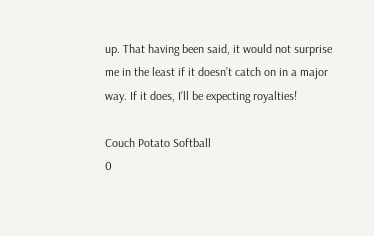up. That having been said, it would not surprise me in the least if it doesn’t catch on in a major way. If it does, I’ll be expecting royalties!

Couch Potato Softball
0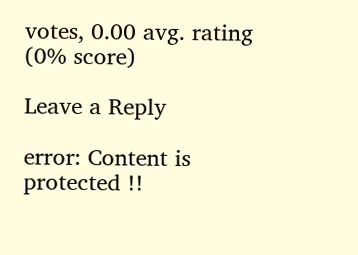votes, 0.00 avg. rating (0% score)

Leave a Reply

error: Content is protected !!